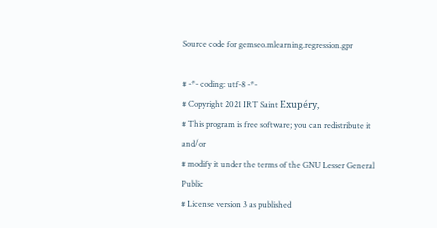Source code for gemseo.mlearning.regression.gpr

# -*- coding: utf-8 -*-
# Copyright 2021 IRT Saint Exupéry,
# This program is free software; you can redistribute it and/or
# modify it under the terms of the GNU Lesser General Public
# License version 3 as published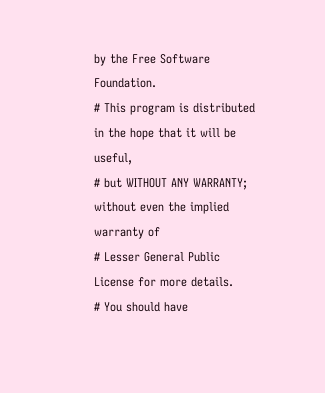by the Free Software Foundation.
# This program is distributed in the hope that it will be useful,
# but WITHOUT ANY WARRANTY; without even the implied warranty of
# Lesser General Public License for more details.
# You should have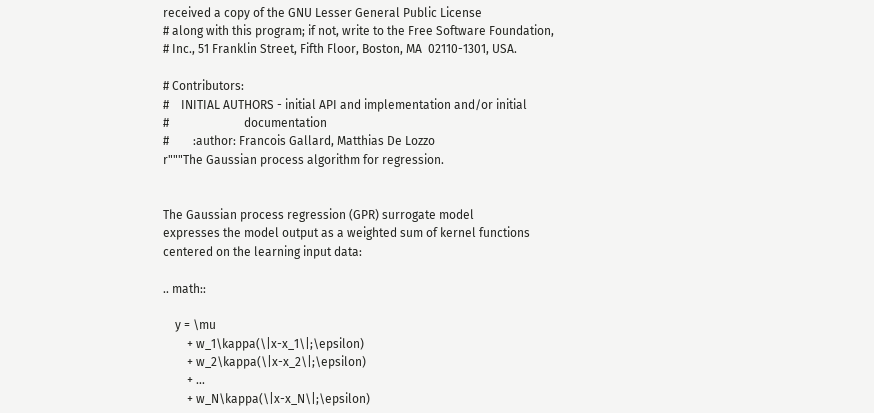received a copy of the GNU Lesser General Public License
# along with this program; if not, write to the Free Software Foundation,
# Inc., 51 Franklin Street, Fifth Floor, Boston, MA  02110-1301, USA.

# Contributors:
#    INITIAL AUTHORS - initial API and implementation and/or initial
#                         documentation
#        :author: Francois Gallard, Matthias De Lozzo
r"""The Gaussian process algorithm for regression.


The Gaussian process regression (GPR) surrogate model
expresses the model output as a weighted sum of kernel functions
centered on the learning input data:

.. math::

    y = \mu
        + w_1\kappa(\|x-x_1\|;\epsilon)
        + w_2\kappa(\|x-x_2\|;\epsilon)
        + ...
        + w_N\kappa(\|x-x_N\|;\epsilon)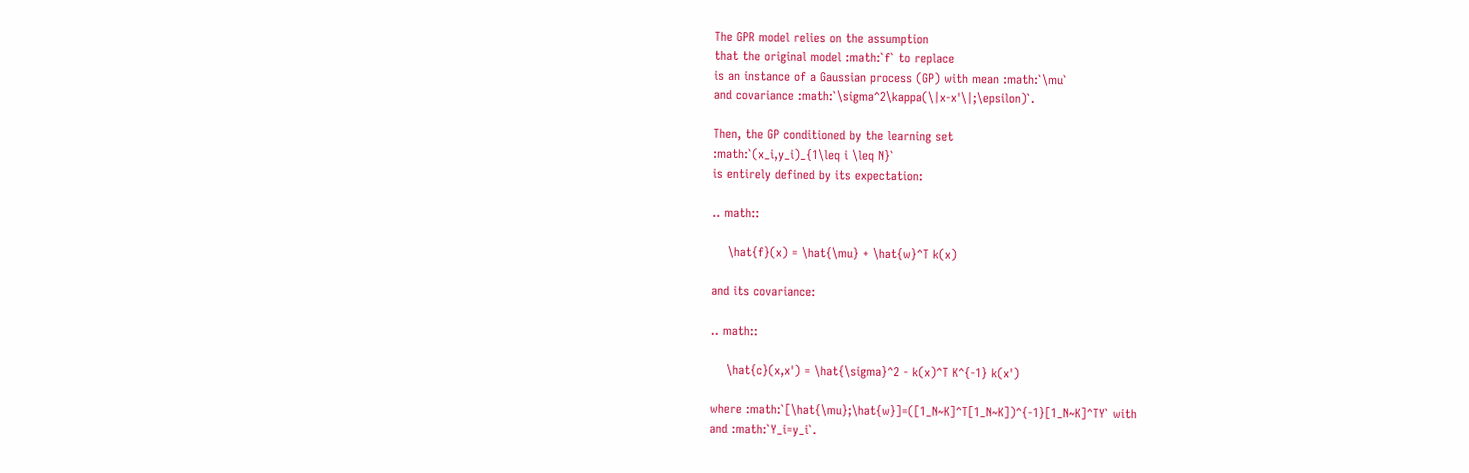The GPR model relies on the assumption
that the original model :math:`f` to replace
is an instance of a Gaussian process (GP) with mean :math:`\mu`
and covariance :math:`\sigma^2\kappa(\|x-x'\|;\epsilon)`.

Then, the GP conditioned by the learning set
:math:`(x_i,y_i)_{1\leq i \leq N}`
is entirely defined by its expectation:

.. math::

    \hat{f}(x) = \hat{\mu} + \hat{w}^T k(x)

and its covariance:

.. math::

    \hat{c}(x,x') = \hat{\sigma}^2 - k(x)^T K^{-1} k(x')

where :math:`[\hat{\mu};\hat{w}]=([1_N~K]^T[1_N~K])^{-1}[1_N~K]^TY` with
and :math:`Y_i=y_i`.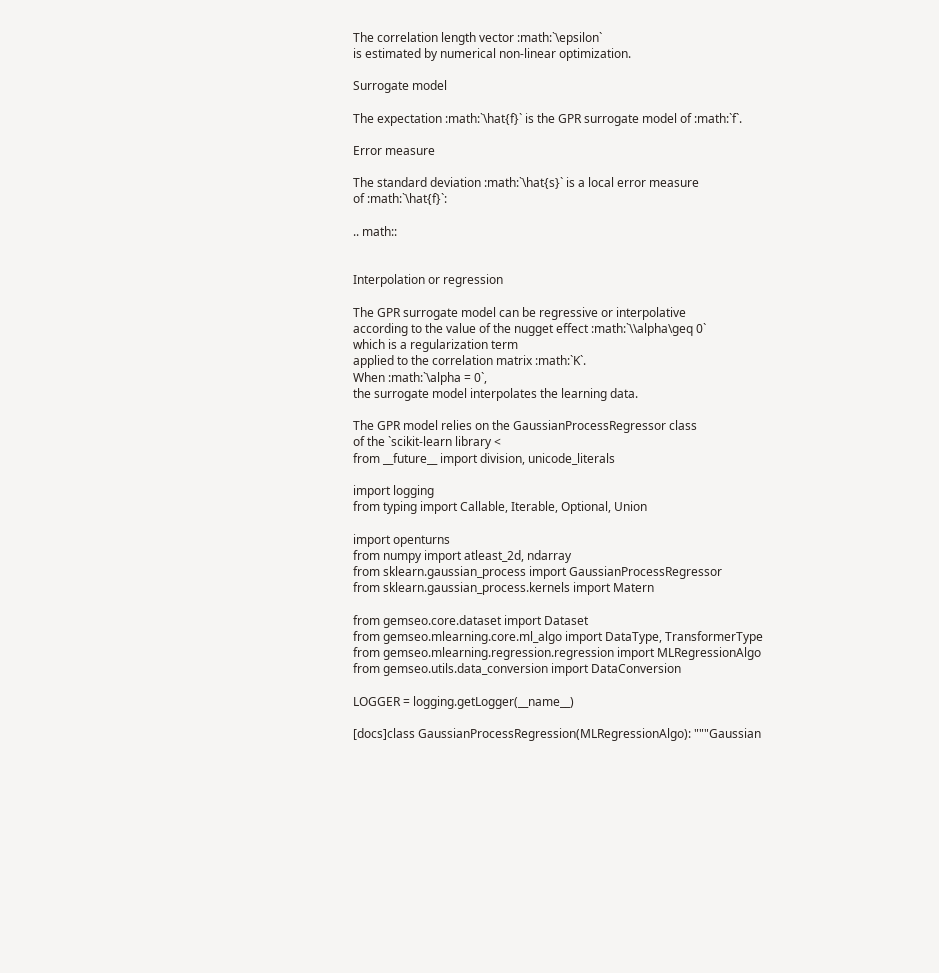The correlation length vector :math:`\epsilon`
is estimated by numerical non-linear optimization.

Surrogate model

The expectation :math:`\hat{f}` is the GPR surrogate model of :math:`f`.

Error measure

The standard deviation :math:`\hat{s}` is a local error measure
of :math:`\hat{f}`:

.. math::


Interpolation or regression

The GPR surrogate model can be regressive or interpolative
according to the value of the nugget effect :math:`\\alpha\geq 0`
which is a regularization term
applied to the correlation matrix :math:`K`.
When :math:`\alpha = 0`,
the surrogate model interpolates the learning data.

The GPR model relies on the GaussianProcessRegressor class
of the `scikit-learn library <
from __future__ import division, unicode_literals

import logging
from typing import Callable, Iterable, Optional, Union

import openturns
from numpy import atleast_2d, ndarray
from sklearn.gaussian_process import GaussianProcessRegressor
from sklearn.gaussian_process.kernels import Matern

from gemseo.core.dataset import Dataset
from gemseo.mlearning.core.ml_algo import DataType, TransformerType
from gemseo.mlearning.regression.regression import MLRegressionAlgo
from gemseo.utils.data_conversion import DataConversion

LOGGER = logging.getLogger(__name__)

[docs]class GaussianProcessRegression(MLRegressionAlgo): """Gaussian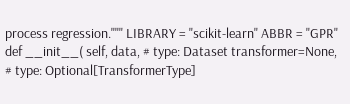process regression.""" LIBRARY = "scikit-learn" ABBR = "GPR" def __init__( self, data, # type: Dataset transformer=None, # type: Optional[TransformerType]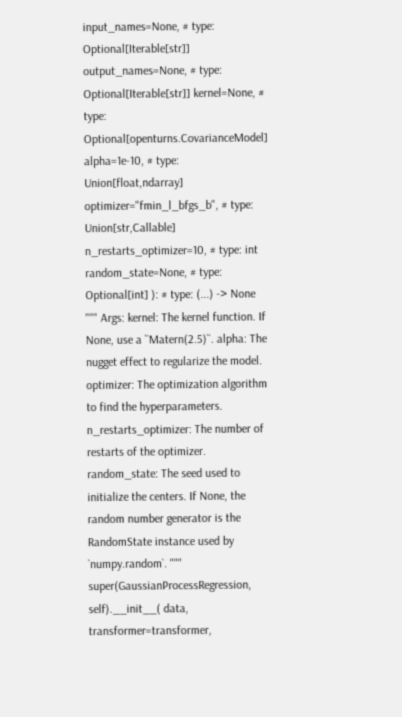input_names=None, # type: Optional[Iterable[str]] output_names=None, # type: Optional[Iterable[str]] kernel=None, # type: Optional[openturns.CovarianceModel] alpha=1e-10, # type: Union[float,ndarray] optimizer="fmin_l_bfgs_b", # type: Union[str,Callable] n_restarts_optimizer=10, # type: int random_state=None, # type: Optional[int] ): # type: (...) -> None """ Args: kernel: The kernel function. If None, use a ``Matern(2.5)``. alpha: The nugget effect to regularize the model. optimizer: The optimization algorithm to find the hyperparameters. n_restarts_optimizer: The number of restarts of the optimizer. random_state: The seed used to initialize the centers. If None, the random number generator is the RandomState instance used by `numpy.random`. """ super(GaussianProcessRegression, self).__init__( data, transformer=transformer,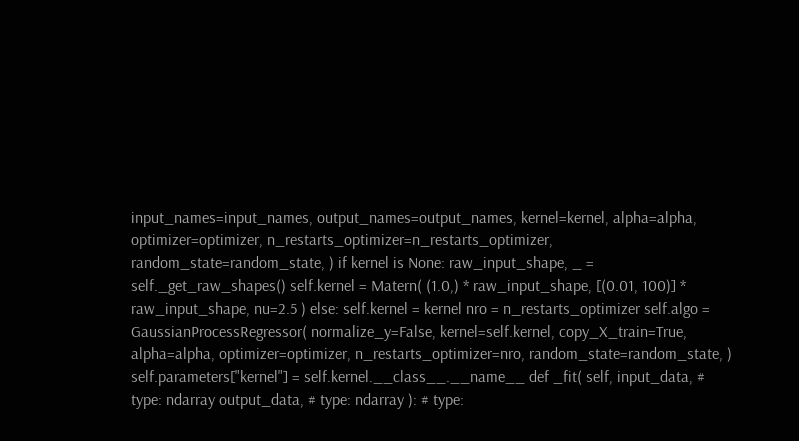input_names=input_names, output_names=output_names, kernel=kernel, alpha=alpha, optimizer=optimizer, n_restarts_optimizer=n_restarts_optimizer, random_state=random_state, ) if kernel is None: raw_input_shape, _ = self._get_raw_shapes() self.kernel = Matern( (1.0,) * raw_input_shape, [(0.01, 100)] * raw_input_shape, nu=2.5 ) else: self.kernel = kernel nro = n_restarts_optimizer self.algo = GaussianProcessRegressor( normalize_y=False, kernel=self.kernel, copy_X_train=True, alpha=alpha, optimizer=optimizer, n_restarts_optimizer=nro, random_state=random_state, ) self.parameters["kernel"] = self.kernel.__class__.__name__ def _fit( self, input_data, # type: ndarray output_data, # type: ndarray ): # type: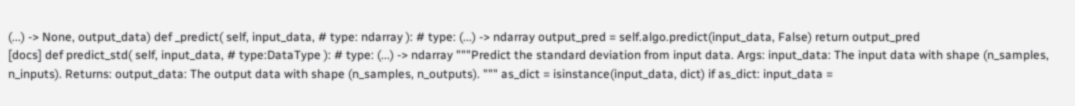(...) -> None, output_data) def _predict( self, input_data, # type: ndarray ): # type: (...) -> ndarray output_pred = self.algo.predict(input_data, False) return output_pred
[docs] def predict_std( self, input_data, # type:DataType ): # type: (...) -> ndarray """Predict the standard deviation from input data. Args: input_data: The input data with shape (n_samples, n_inputs). Returns: output_data: The output data with shape (n_samples, n_outputs). """ as_dict = isinstance(input_data, dict) if as_dict: input_data =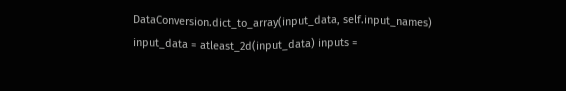DataConversion.dict_to_array(input_data, self.input_names) input_data = atleast_2d(input_data) inputs =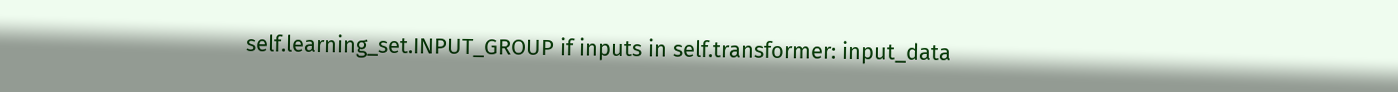self.learning_set.INPUT_GROUP if inputs in self.transformer: input_data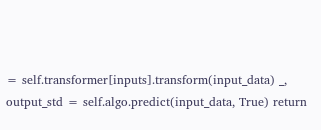= self.transformer[inputs].transform(input_data) _, output_std = self.algo.predict(input_data, True) return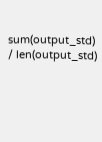sum(output_std) / len(output_std)